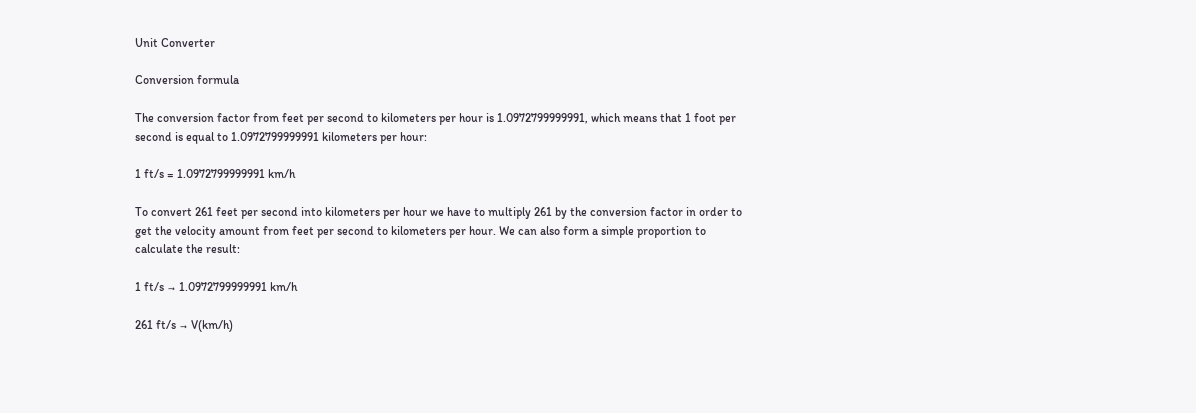Unit Converter

Conversion formula

The conversion factor from feet per second to kilometers per hour is 1.0972799999991, which means that 1 foot per second is equal to 1.0972799999991 kilometers per hour:

1 ft/s = 1.0972799999991 km/h

To convert 261 feet per second into kilometers per hour we have to multiply 261 by the conversion factor in order to get the velocity amount from feet per second to kilometers per hour. We can also form a simple proportion to calculate the result:

1 ft/s → 1.0972799999991 km/h

261 ft/s → V(km/h)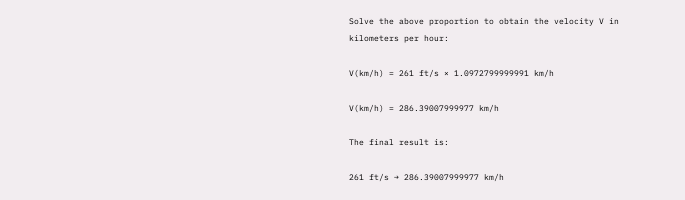Solve the above proportion to obtain the velocity V in kilometers per hour:

V(km/h) = 261 ft/s × 1.0972799999991 km/h

V(km/h) = 286.39007999977 km/h

The final result is:

261 ft/s → 286.39007999977 km/h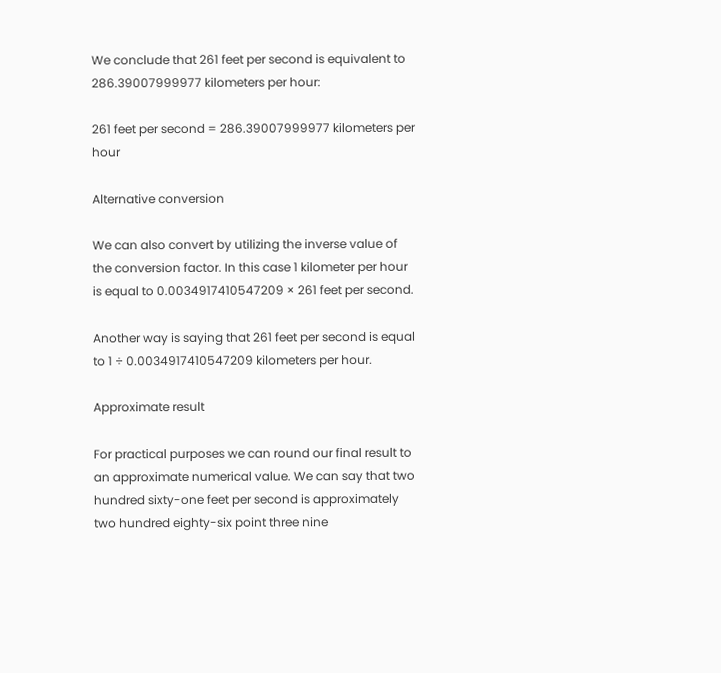We conclude that 261 feet per second is equivalent to 286.39007999977 kilometers per hour:

261 feet per second = 286.39007999977 kilometers per hour

Alternative conversion

We can also convert by utilizing the inverse value of the conversion factor. In this case 1 kilometer per hour is equal to 0.0034917410547209 × 261 feet per second.

Another way is saying that 261 feet per second is equal to 1 ÷ 0.0034917410547209 kilometers per hour.

Approximate result

For practical purposes we can round our final result to an approximate numerical value. We can say that two hundred sixty-one feet per second is approximately two hundred eighty-six point three nine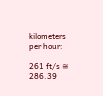kilometers per hour:

261 ft/s ≅ 286.39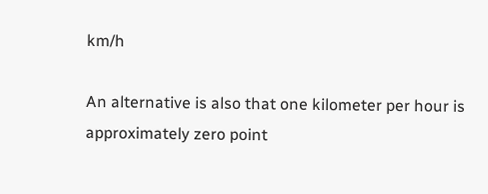km/h

An alternative is also that one kilometer per hour is approximately zero point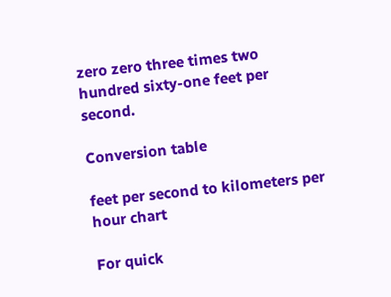zero zero three times two hundred sixty-one feet per second.

Conversion table

feet per second to kilometers per hour chart

For quick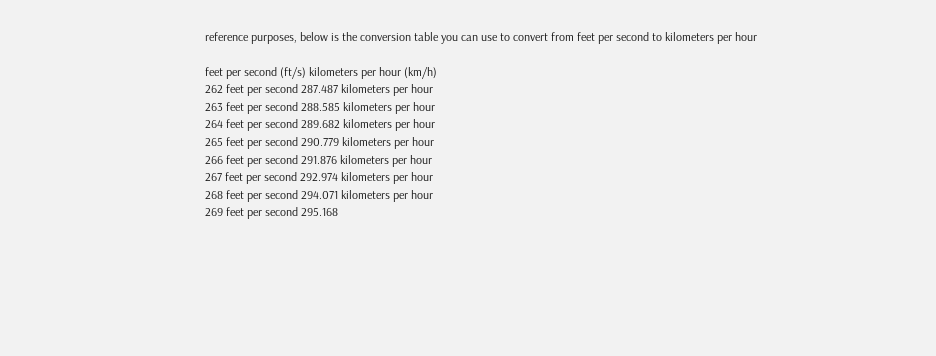reference purposes, below is the conversion table you can use to convert from feet per second to kilometers per hour

feet per second (ft/s) kilometers per hour (km/h)
262 feet per second 287.487 kilometers per hour
263 feet per second 288.585 kilometers per hour
264 feet per second 289.682 kilometers per hour
265 feet per second 290.779 kilometers per hour
266 feet per second 291.876 kilometers per hour
267 feet per second 292.974 kilometers per hour
268 feet per second 294.071 kilometers per hour
269 feet per second 295.168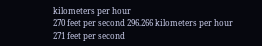kilometers per hour
270 feet per second 296.266 kilometers per hour
271 feet per second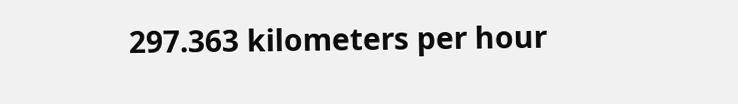297.363 kilometers per hour